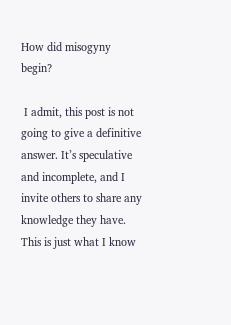How did misogyny begin?

 I admit, this post is not going to give a definitive answer. It’s speculative and incomplete, and I invite others to share any knowledge they have. This is just what I know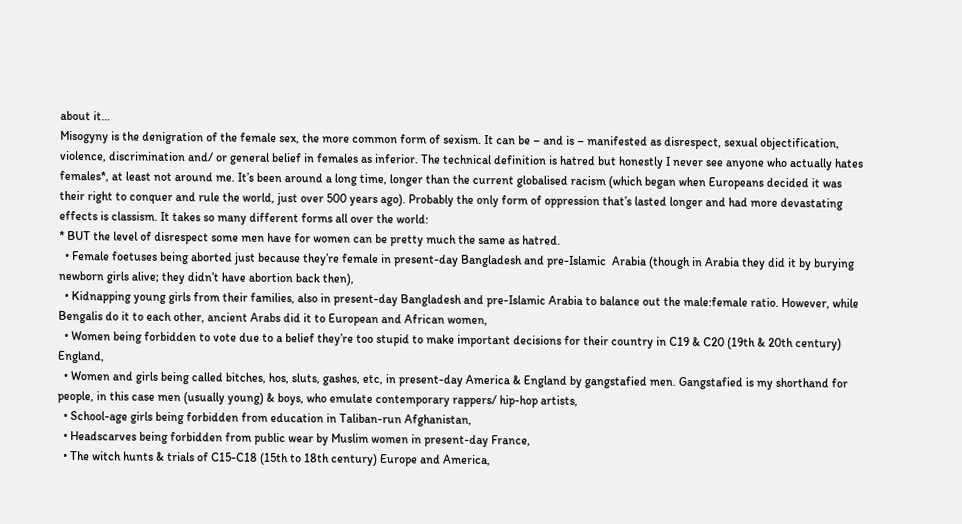about it…
Misogyny is the denigration of the female sex, the more common form of sexism. It can be – and is – manifested as disrespect, sexual objectification, violence, discrimination and/ or general belief in females as inferior. The technical definition is hatred but honestly I never see anyone who actually hates females*, at least not around me. It’s been around a long time, longer than the current globalised racism (which began when Europeans decided it was their right to conquer and rule the world, just over 500 years ago). Probably the only form of oppression that’s lasted longer and had more devastating effects is classism. It takes so many different forms all over the world:
* BUT the level of disrespect some men have for women can be pretty much the same as hatred.
  • Female foetuses being aborted just because they’re female in present-day Bangladesh and pre-Islamic  Arabia (though in Arabia they did it by burying newborn girls alive; they didn’t have abortion back then),
  • Kidnapping young girls from their families, also in present-day Bangladesh and pre-Islamic Arabia to balance out the male:female ratio. However, while Bengalis do it to each other, ancient Arabs did it to European and African women,
  • Women being forbidden to vote due to a belief they’re too stupid to make important decisions for their country in C19 & C20 (19th & 20th century) England,
  • Women and girls being called bitches, hos, sluts, gashes, etc, in present-day America & England by gangstafied men. Gangstafied is my shorthand for people, in this case men (usually young) & boys, who emulate contemporary rappers/ hip-hop artists,
  • School-age girls being forbidden from education in Taliban-run Afghanistan,
  • Headscarves being forbidden from public wear by Muslim women in present-day France,
  • The witch hunts & trials of C15-C18 (15th to 18th century) Europe and America,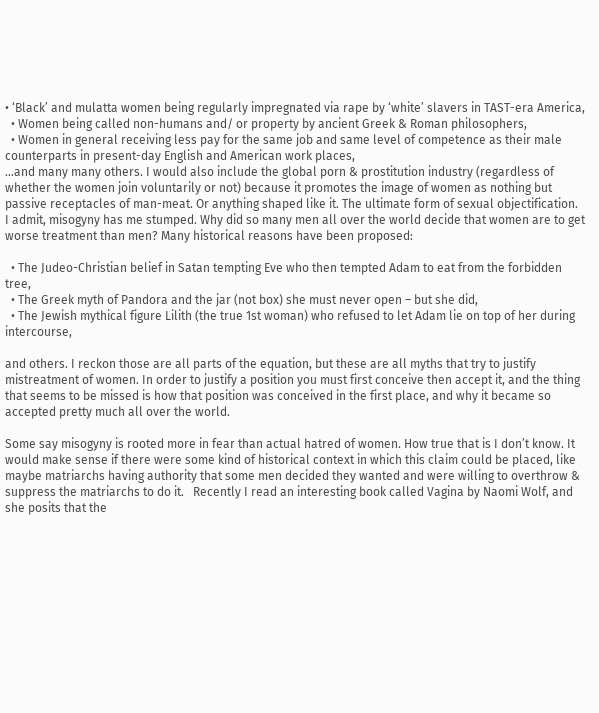• ‘Black’ and mulatta women being regularly impregnated via rape by ‘white’ slavers in TAST-era America,
  • Women being called non-humans and/ or property by ancient Greek & Roman philosophers,
  • Women in general receiving less pay for the same job and same level of competence as their male counterparts in present-day English and American work places,
…and many many others. I would also include the global porn & prostitution industry (regardless of whether the women join voluntarily or not) because it promotes the image of women as nothing but passive receptacles of man-meat. Or anything shaped like it. The ultimate form of sexual objectification.
I admit, misogyny has me stumped. Why did so many men all over the world decide that women are to get worse treatment than men? Many historical reasons have been proposed:

  • The Judeo-Christian belief in Satan tempting Eve who then tempted Adam to eat from the forbidden tree,
  • The Greek myth of Pandora and the jar (not box) she must never open – but she did,
  • The Jewish mythical figure Lilith (the true 1st woman) who refused to let Adam lie on top of her during intercourse,

and others. I reckon those are all parts of the equation, but these are all myths that try to justify mistreatment of women. In order to justify a position you must first conceive then accept it, and the thing that seems to be missed is how that position was conceived in the first place, and why it became so accepted pretty much all over the world.

Some say misogyny is rooted more in fear than actual hatred of women. How true that is I don’t know. It would make sense if there were some kind of historical context in which this claim could be placed, like maybe matriarchs having authority that some men decided they wanted and were willing to overthrow & suppress the matriarchs to do it.   Recently I read an interesting book called Vagina by Naomi Wolf, and she posits that the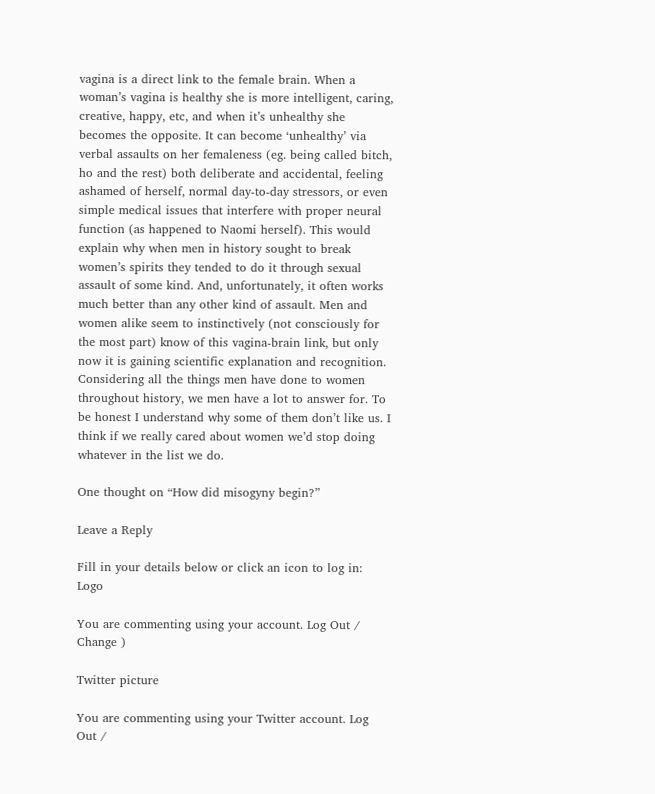vagina is a direct link to the female brain. When a woman’s vagina is healthy she is more intelligent, caring, creative, happy, etc, and when it’s unhealthy she becomes the opposite. It can become ‘unhealthy’ via verbal assaults on her femaleness (eg. being called bitch, ho and the rest) both deliberate and accidental, feeling ashamed of herself, normal day-to-day stressors, or even simple medical issues that interfere with proper neural function (as happened to Naomi herself). This would explain why when men in history sought to break women’s spirits they tended to do it through sexual assault of some kind. And, unfortunately, it often works much better than any other kind of assault. Men and women alike seem to instinctively (not consciously for the most part) know of this vagina-brain link, but only now it is gaining scientific explanation and recognition.
Considering all the things men have done to women throughout history, we men have a lot to answer for. To be honest I understand why some of them don’t like us. I think if we really cared about women we’d stop doing whatever in the list we do.

One thought on “How did misogyny begin?”

Leave a Reply

Fill in your details below or click an icon to log in: Logo

You are commenting using your account. Log Out /  Change )

Twitter picture

You are commenting using your Twitter account. Log Out /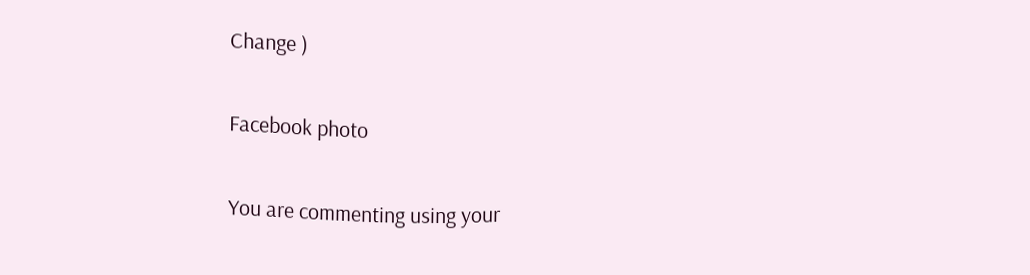Change )

Facebook photo

You are commenting using your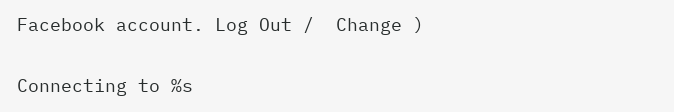Facebook account. Log Out /  Change )

Connecting to %s